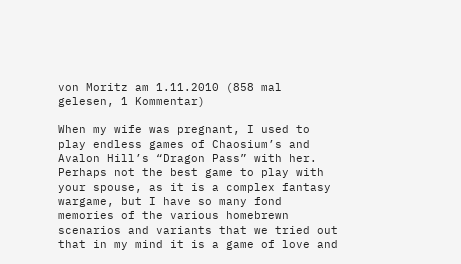von Moritz am 1.11.2010 (858 mal gelesen, 1 Kommentar)

When my wife was pregnant, I used to play endless games of Chaosium’s and Avalon Hill’s “Dragon Pass” with her. Perhaps not the best game to play with your spouse, as it is a complex fantasy wargame, but I have so many fond memories of the various homebrewn scenarios and variants that we tried out that in my mind it is a game of love and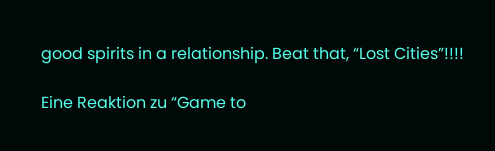good spirits in a relationship. Beat that, “Lost Cities”!!!!

Eine Reaktion zu “Game to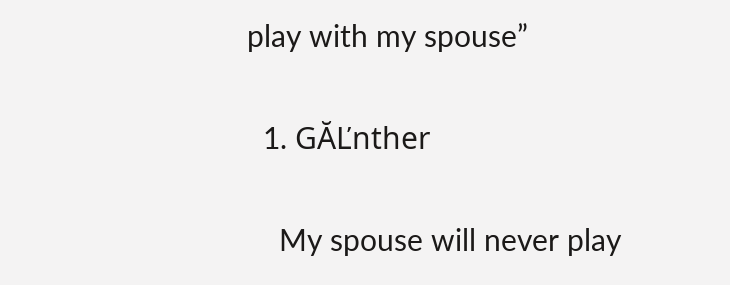play with my spouse”

  1. GĂĽnther

    My spouse will never play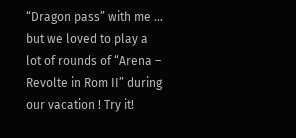“Dragon pass” with me … but we loved to play a lot of rounds of “Arena – Revolte in Rom II” during our vacation ! Try it!